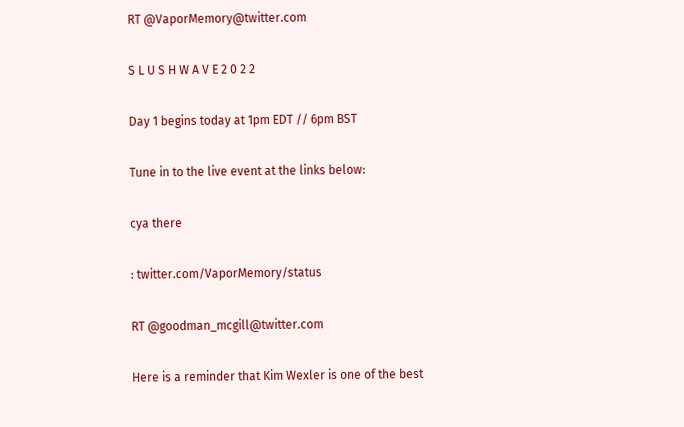RT @VaporMemory@twitter.com

S L U S H W A V E 2 0 2 2

Day 1 begins today at 1pm EDT // 6pm BST

Tune in to the live event at the links below:

cya there

: twitter.com/VaporMemory/status

RT @goodman_mcgill@twitter.com

Here is a reminder that Kim Wexler is one of the best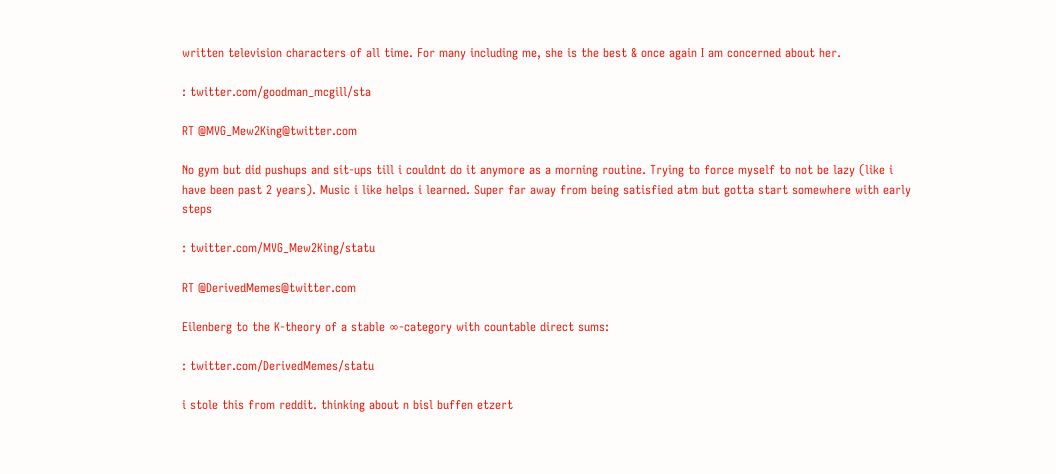written television characters of all time. For many including me, she is the best & once again I am concerned about her.

: twitter.com/goodman_mcgill/sta

RT @MVG_Mew2King@twitter.com

No gym but did pushups and sit-ups till i couldnt do it anymore as a morning routine. Trying to force myself to not be lazy (like i have been past 2 years). Music i like helps i learned. Super far away from being satisfied atm but gotta start somewhere with early steps

: twitter.com/MVG_Mew2King/statu

RT @DerivedMemes@twitter.com

Eilenberg to the K-theory of a stable ∞-category with countable direct sums:

: twitter.com/DerivedMemes/statu

i stole this from reddit. thinking about n bisl buffen etzert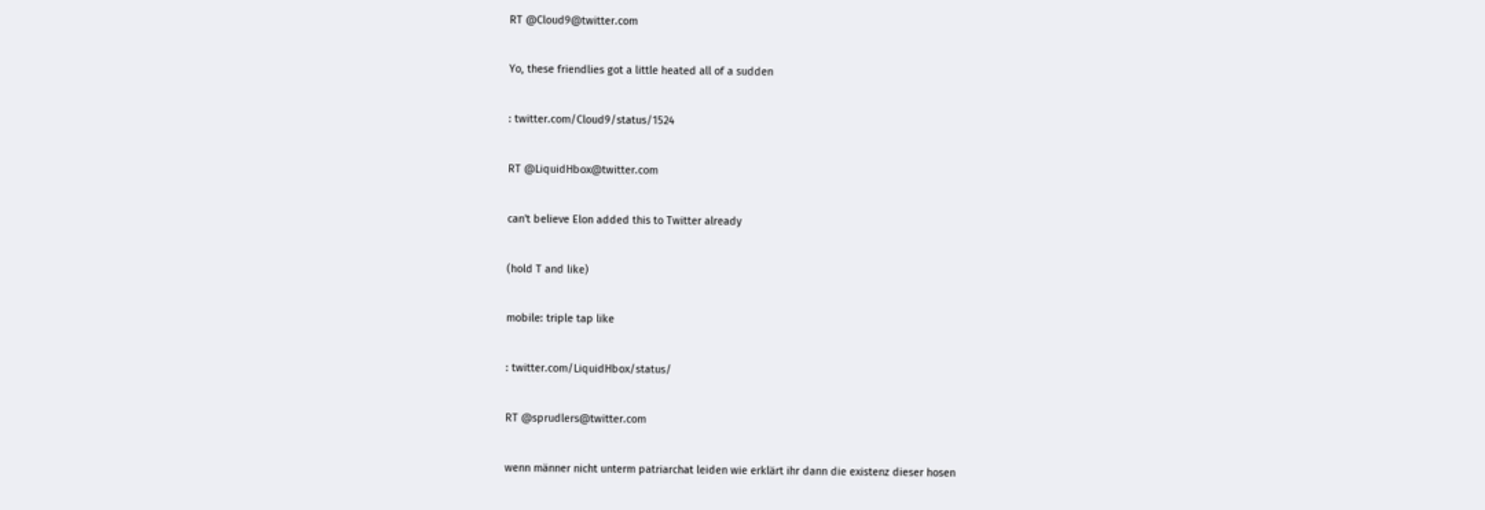RT @Cloud9@twitter.com

Yo, these friendlies got a little heated all of a sudden

: twitter.com/Cloud9/status/1524

RT @LiquidHbox@twitter.com

can't believe Elon added this to Twitter already

(hold T and like)

mobile: triple tap like

: twitter.com/LiquidHbox/status/

RT @sprudlers@twitter.com

wenn männer nicht unterm patriarchat leiden wie erklärt ihr dann die existenz dieser hosen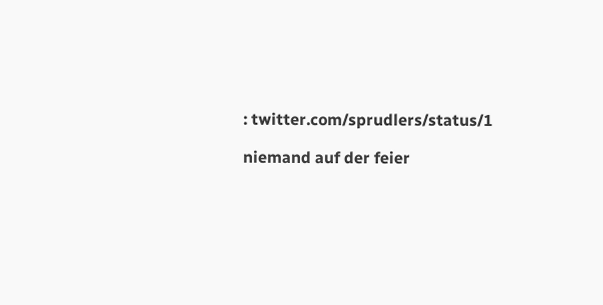: twitter.com/sprudlers/status/1

niemand auf der feier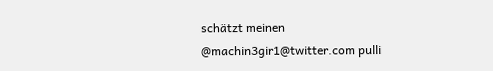schätzt meinen @machin3gir1@twitter.com pulli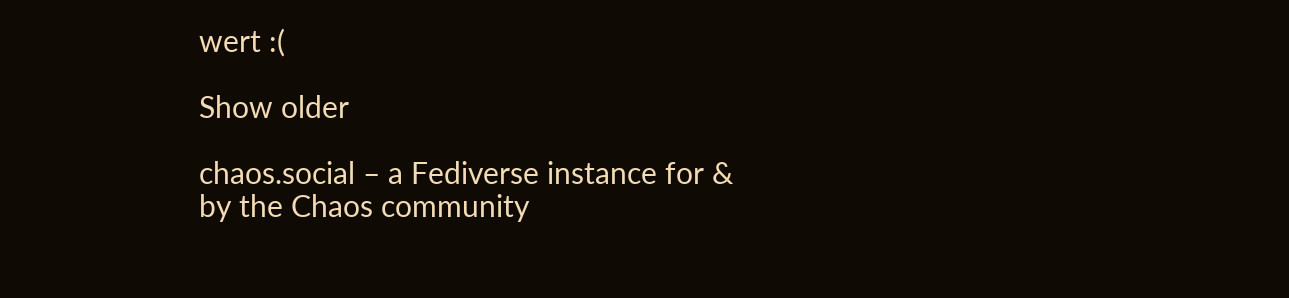wert :(

Show older

chaos.social – a Fediverse instance for & by the Chaos community